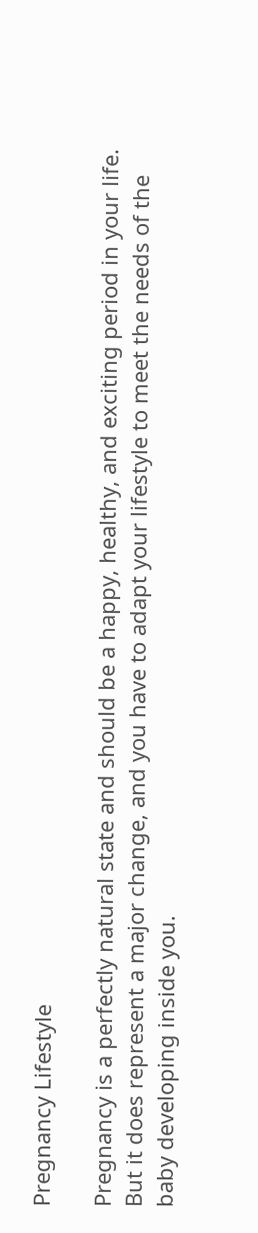Pregnancy Lifestyle

Pregnancy is a perfectly natural state and should be a happy, healthy, and exciting period in your life. But it does represent a major change, and you have to adapt your lifestyle to meet the needs of the baby developing inside you.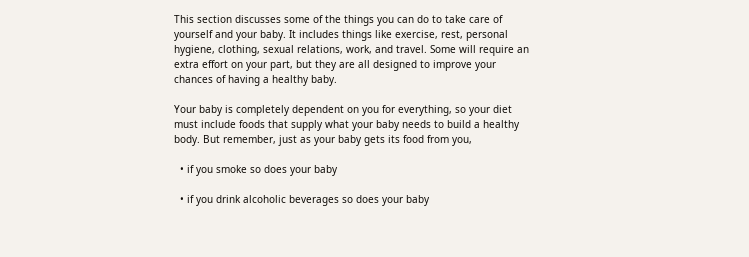This section discusses some of the things you can do to take care of yourself and your baby. It includes things like exercise, rest, personal hygiene, clothing, sexual relations, work, and travel. Some will require an extra effort on your part, but they are all designed to improve your chances of having a healthy baby.

Your baby is completely dependent on you for everything, so your diet must include foods that supply what your baby needs to build a healthy body. But remember, just as your baby gets its food from you,

  • if you smoke so does your baby

  • if you drink alcoholic beverages so does your baby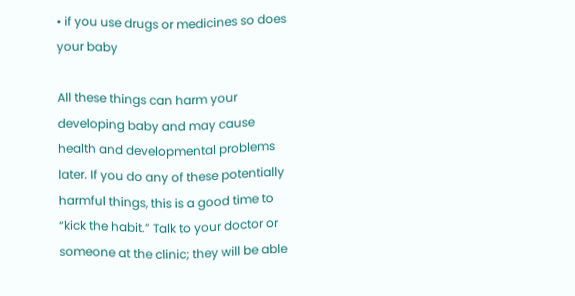• if you use drugs or medicines so does your baby

All these things can harm your developing baby and may cause health and developmental problems later. If you do any of these potentially harmful things, this is a good time to “kick the habit.” Talk to your doctor or someone at the clinic; they will be able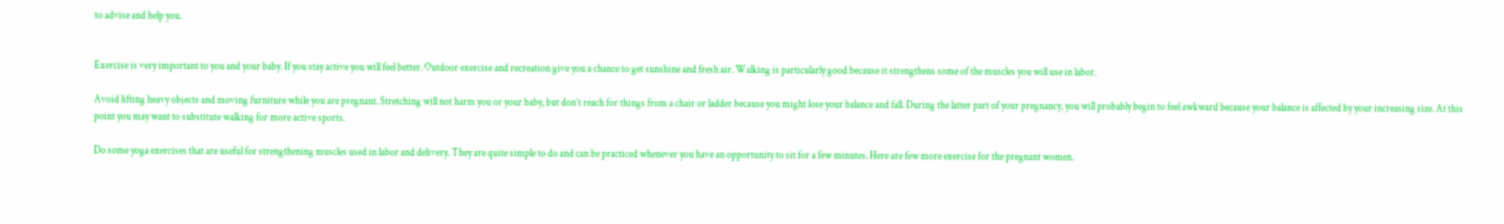to advise and help you.


Exercise is very important to you and your baby. If you stay active you will feel better. Outdoor exercise and recreation give you a chance to get sunshine and fresh air. Walking is particularly good because it strengthens some of the muscles you will use in labor.

Avoid lifting heavy objects and moving furniture while you are pregnant. Stretching will not harm you or your baby, but don’t reach for things from a chair or ladder because you might lose your balance and fall. During the latter part of your pregnancy, you will probably begin to feel awkward because your balance is affected by your increasing size. At this point you may want to substitute walking for more active sports.

Do some yoga exercises that are useful for strengthening muscles used in labor and delivery. They are quite simple to do and can be practiced whenever you have an opportunity to sit for a few minutes. Here are few more exercise for the pregnant women.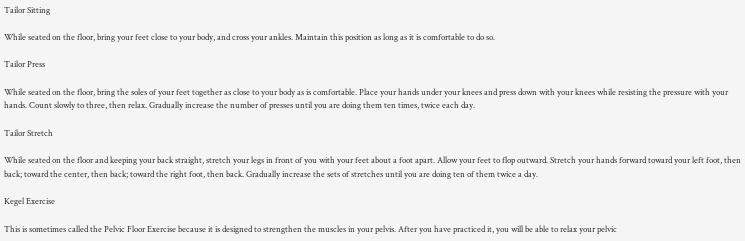Tailor Sitting

While seated on the floor, bring your feet close to your body, and cross your ankles. Maintain this position as long as it is comfortable to do so.

Tailor Press

While seated on the floor, bring the soles of your feet together as close to your body as is comfortable. Place your hands under your knees and press down with your knees while resisting the pressure with your hands. Count slowly to three, then relax. Gradually increase the number of presses until you are doing them ten times, twice each day.

Tailor Stretch

While seated on the floor and keeping your back straight, stretch your legs in front of you with your feet about a foot apart. Allow your feet to flop outward. Stretch your hands forward toward your left foot, then back; toward the center, then back; toward the right foot, then back. Gradually increase the sets of stretches until you are doing ten of them twice a day.

Kegel Exercise

This is sometimes called the Pelvic Floor Exercise because it is designed to strengthen the muscles in your pelvis. After you have practiced it, you will be able to relax your pelvic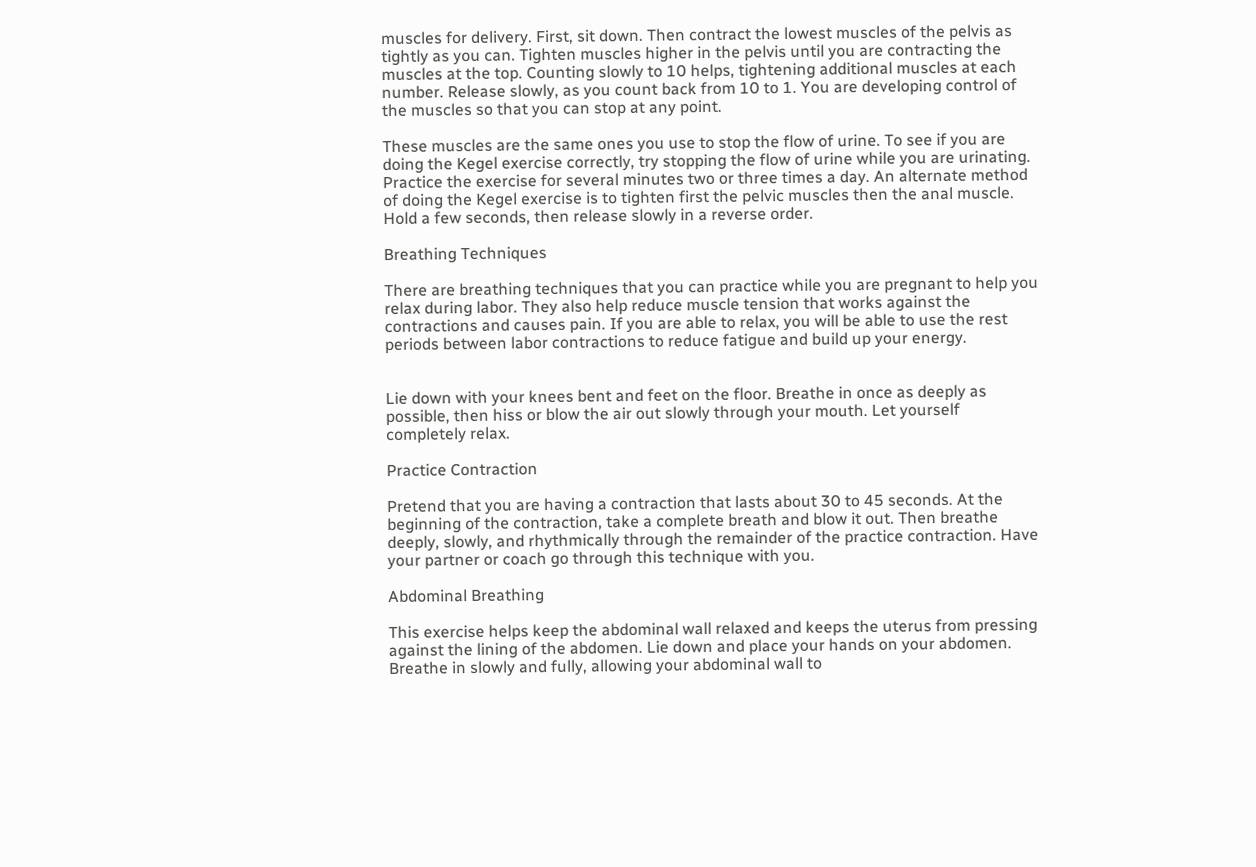muscles for delivery. First, sit down. Then contract the lowest muscles of the pelvis as tightly as you can. Tighten muscles higher in the pelvis until you are contracting the muscles at the top. Counting slowly to 10 helps, tightening additional muscles at each number. Release slowly, as you count back from 10 to 1. You are developing control of the muscles so that you can stop at any point.

These muscles are the same ones you use to stop the flow of urine. To see if you are doing the Kegel exercise correctly, try stopping the flow of urine while you are urinating. Practice the exercise for several minutes two or three times a day. An alternate method of doing the Kegel exercise is to tighten first the pelvic muscles then the anal muscle. Hold a few seconds, then release slowly in a reverse order.

Breathing Techniques

There are breathing techniques that you can practice while you are pregnant to help you relax during labor. They also help reduce muscle tension that works against the contractions and causes pain. If you are able to relax, you will be able to use the rest periods between labor contractions to reduce fatigue and build up your energy.


Lie down with your knees bent and feet on the floor. Breathe in once as deeply as possible, then hiss or blow the air out slowly through your mouth. Let yourself completely relax.

Practice Contraction

Pretend that you are having a contraction that lasts about 30 to 45 seconds. At the beginning of the contraction, take a complete breath and blow it out. Then breathe deeply, slowly, and rhythmically through the remainder of the practice contraction. Have your partner or coach go through this technique with you.

Abdominal Breathing

This exercise helps keep the abdominal wall relaxed and keeps the uterus from pressing against the lining of the abdomen. Lie down and place your hands on your abdomen. Breathe in slowly and fully, allowing your abdominal wall to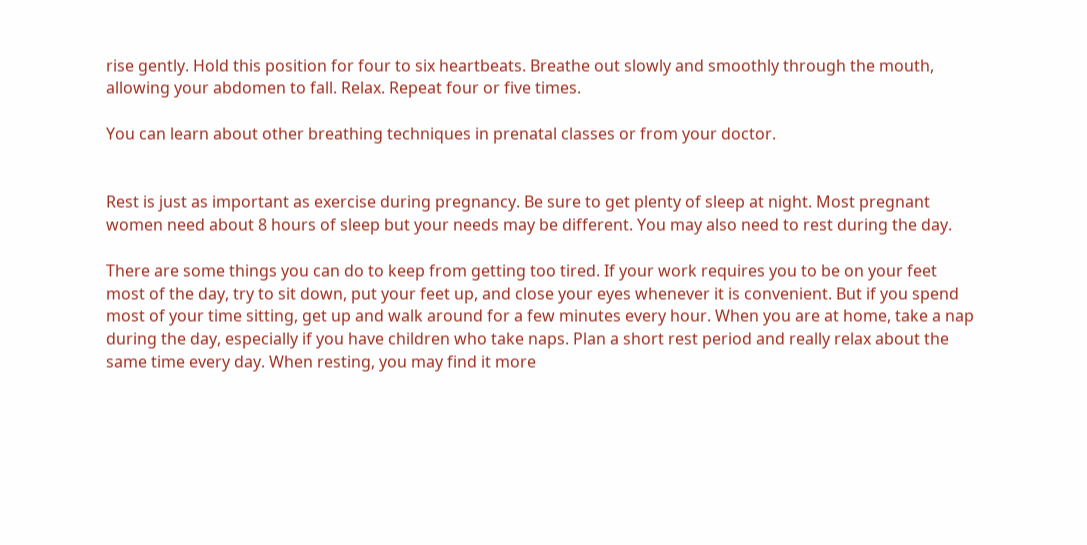rise gently. Hold this position for four to six heartbeats. Breathe out slowly and smoothly through the mouth, allowing your abdomen to fall. Relax. Repeat four or five times.

You can learn about other breathing techniques in prenatal classes or from your doctor.


Rest is just as important as exercise during pregnancy. Be sure to get plenty of sleep at night. Most pregnant women need about 8 hours of sleep but your needs may be different. You may also need to rest during the day.

There are some things you can do to keep from getting too tired. If your work requires you to be on your feet most of the day, try to sit down, put your feet up, and close your eyes whenever it is convenient. But if you spend most of your time sitting, get up and walk around for a few minutes every hour. When you are at home, take a nap during the day, especially if you have children who take naps. Plan a short rest period and really relax about the same time every day. When resting, you may find it more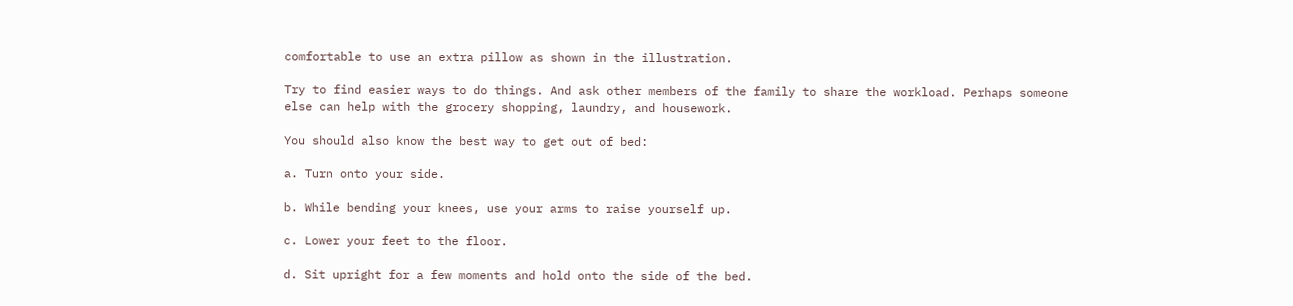comfortable to use an extra pillow as shown in the illustration.

Try to find easier ways to do things. And ask other members of the family to share the workload. Perhaps someone else can help with the grocery shopping, laundry, and housework.

You should also know the best way to get out of bed:

a. Turn onto your side.

b. While bending your knees, use your arms to raise yourself up.

c. Lower your feet to the floor.

d. Sit upright for a few moments and hold onto the side of the bed.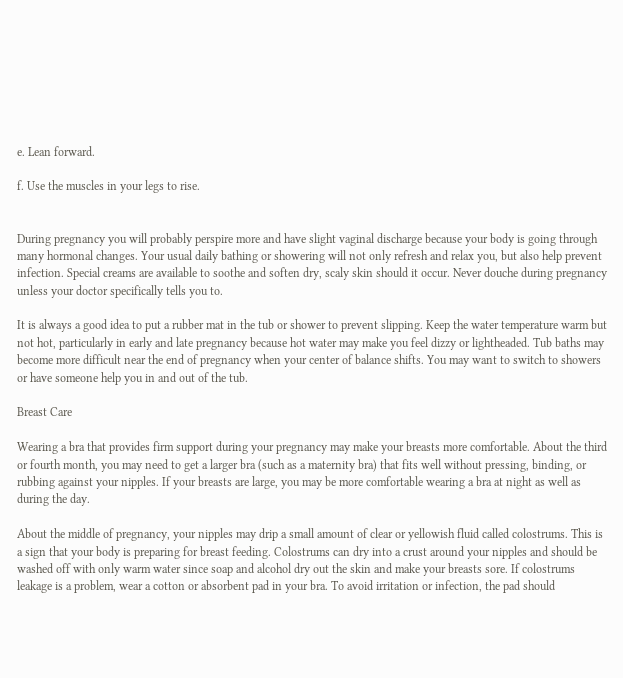e. Lean forward.

f. Use the muscles in your legs to rise.


During pregnancy you will probably perspire more and have slight vaginal discharge because your body is going through many hormonal changes. Your usual daily bathing or showering will not only refresh and relax you, but also help prevent infection. Special creams are available to soothe and soften dry, scaly skin should it occur. Never douche during pregnancy unless your doctor specifically tells you to.

It is always a good idea to put a rubber mat in the tub or shower to prevent slipping. Keep the water temperature warm but not hot, particularly in early and late pregnancy because hot water may make you feel dizzy or lightheaded. Tub baths may become more difficult near the end of pregnancy when your center of balance shifts. You may want to switch to showers or have someone help you in and out of the tub.

Breast Care

Wearing a bra that provides firm support during your pregnancy may make your breasts more comfortable. About the third or fourth month, you may need to get a larger bra (such as a maternity bra) that fits well without pressing, binding, or rubbing against your nipples. If your breasts are large, you may be more comfortable wearing a bra at night as well as during the day.

About the middle of pregnancy, your nipples may drip a small amount of clear or yellowish fluid called colostrums. This is a sign that your body is preparing for breast feeding. Colostrums can dry into a crust around your nipples and should be washed off with only warm water since soap and alcohol dry out the skin and make your breasts sore. If colostrums leakage is a problem, wear a cotton or absorbent pad in your bra. To avoid irritation or infection, the pad should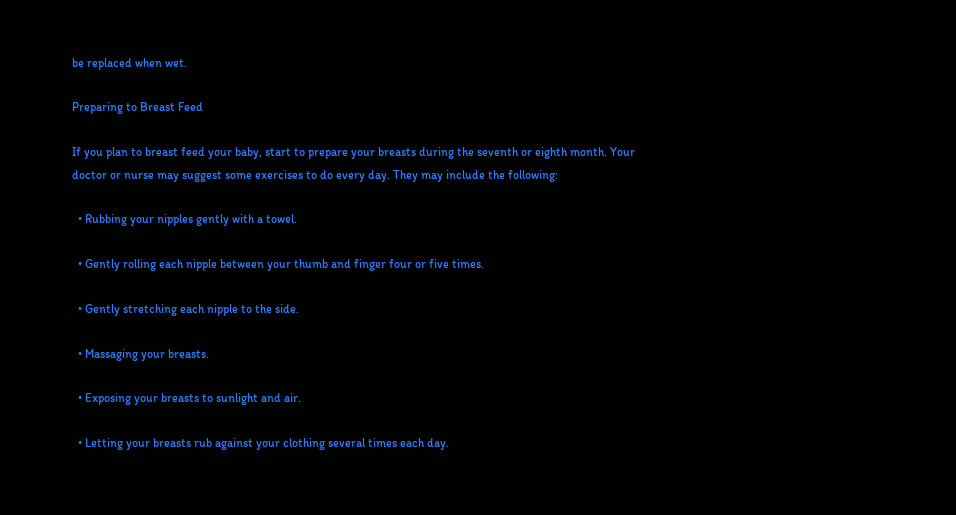be replaced when wet.

Preparing to Breast Feed

If you plan to breast feed your baby, start to prepare your breasts during the seventh or eighth month. Your doctor or nurse may suggest some exercises to do every day. They may include the following:

  • Rubbing your nipples gently with a towel.

  • Gently rolling each nipple between your thumb and finger four or five times.

  • Gently stretching each nipple to the side.

  • Massaging your breasts.

  • Exposing your breasts to sunlight and air.

  • Letting your breasts rub against your clothing several times each day.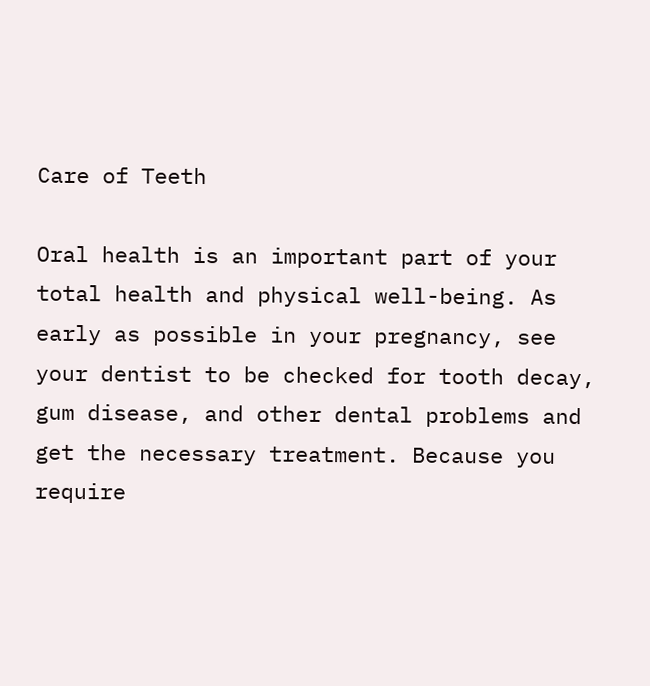Care of Teeth

Oral health is an important part of your total health and physical well-being. As early as possible in your pregnancy, see your dentist to be checked for tooth decay, gum disease, and other dental problems and get the necessary treatment. Because you require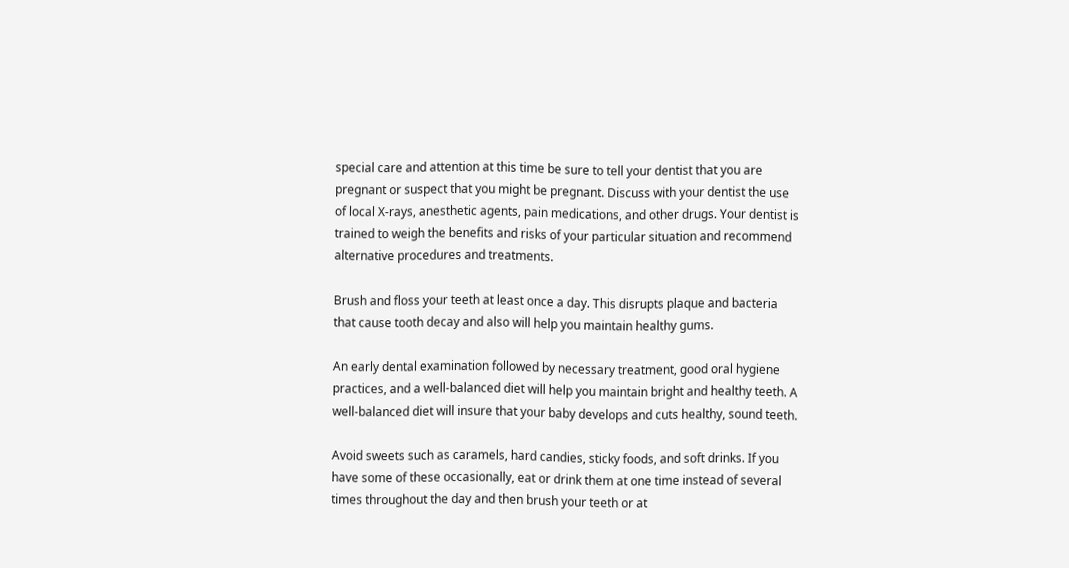special care and attention at this time be sure to tell your dentist that you are pregnant or suspect that you might be pregnant. Discuss with your dentist the use of local X-rays, anesthetic agents, pain medications, and other drugs. Your dentist is trained to weigh the benefits and risks of your particular situation and recommend alternative procedures and treatments.

Brush and floss your teeth at least once a day. This disrupts plaque and bacteria that cause tooth decay and also will help you maintain healthy gums.

An early dental examination followed by necessary treatment, good oral hygiene practices, and a well-balanced diet will help you maintain bright and healthy teeth. A well-balanced diet will insure that your baby develops and cuts healthy, sound teeth.

Avoid sweets such as caramels, hard candies, sticky foods, and soft drinks. If you have some of these occasionally, eat or drink them at one time instead of several times throughout the day and then brush your teeth or at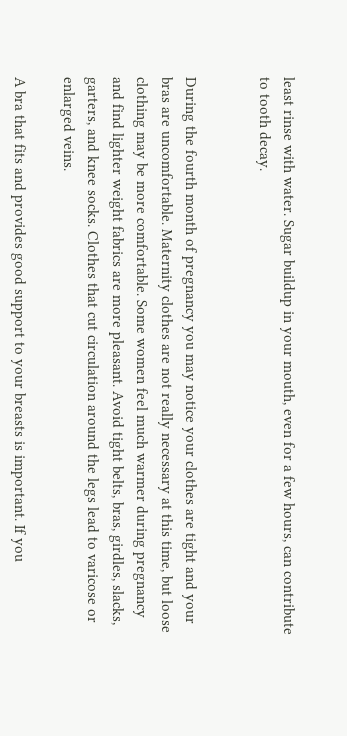least rinse with water. Sugar buildup in your mouth, even for a few hours, can contribute to tooth decay.


During the fourth month of pregnancy you may notice your clothes are tight and your bras are uncomfortable. Maternity clothes are not really necessary at this time, but loose clothing may be more comfortable. Some women feel much warmer during pregnancy and find lighter weight fabrics are more pleasant. Avoid tight belts, bras, girdles, slacks, garters, and knee socks. Clothes that cut circulation around the legs lead to varicose or enlarged veins.

A bra that fits and provides good support to your breasts is important. If you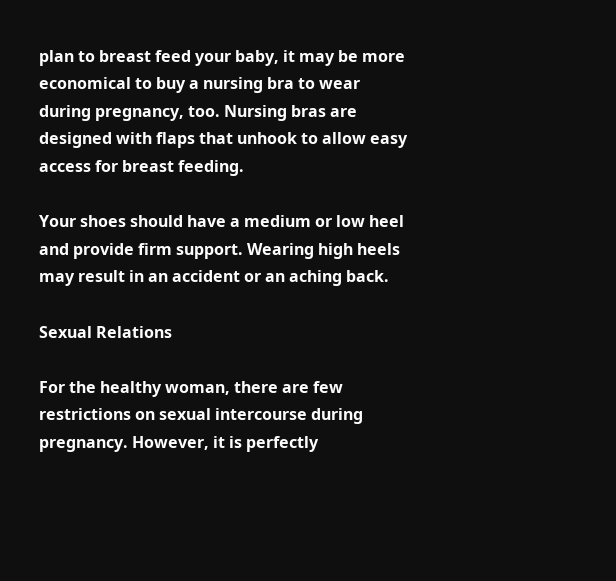plan to breast feed your baby, it may be more economical to buy a nursing bra to wear during pregnancy, too. Nursing bras are designed with flaps that unhook to allow easy access for breast feeding.

Your shoes should have a medium or low heel and provide firm support. Wearing high heels may result in an accident or an aching back.

Sexual Relations

For the healthy woman, there are few restrictions on sexual intercourse during pregnancy. However, it is perfectly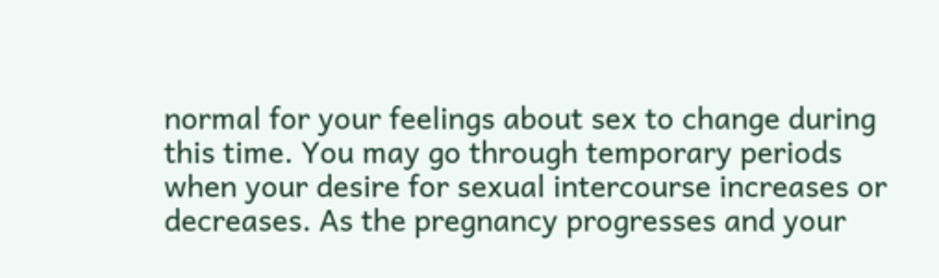normal for your feelings about sex to change during this time. You may go through temporary periods when your desire for sexual intercourse increases or decreases. As the pregnancy progresses and your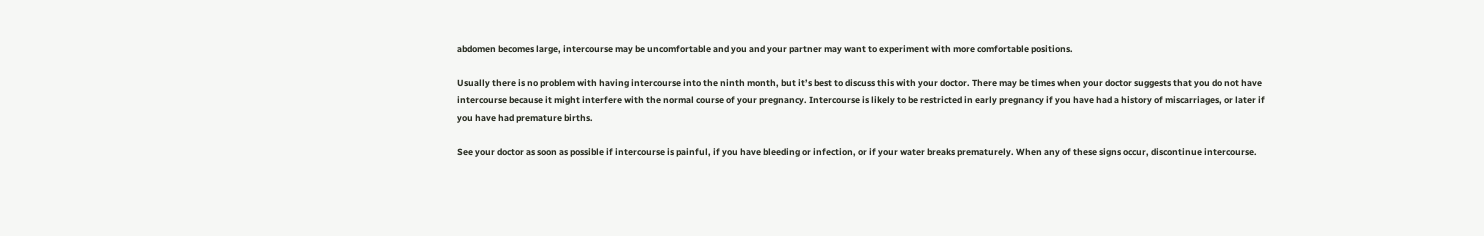abdomen becomes large, intercourse may be uncomfortable and you and your partner may want to experiment with more comfortable positions.

Usually there is no problem with having intercourse into the ninth month, but it’s best to discuss this with your doctor. There may be times when your doctor suggests that you do not have intercourse because it might interfere with the normal course of your pregnancy. Intercourse is likely to be restricted in early pregnancy if you have had a history of miscarriages, or later if you have had premature births.

See your doctor as soon as possible if intercourse is painful, if you have bleeding or infection, or if your water breaks prematurely. When any of these signs occur, discontinue intercourse.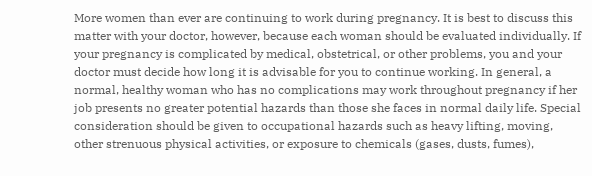More women than ever are continuing to work during pregnancy. It is best to discuss this matter with your doctor, however, because each woman should be evaluated individually. If your pregnancy is complicated by medical, obstetrical, or other problems, you and your doctor must decide how long it is advisable for you to continue working. In general, a normal, healthy woman who has no complications may work throughout pregnancy if her job presents no greater potential hazards than those she faces in normal daily life. Special consideration should be given to occupational hazards such as heavy lifting, moving, other strenuous physical activities, or exposure to chemicals (gases, dusts, fumes),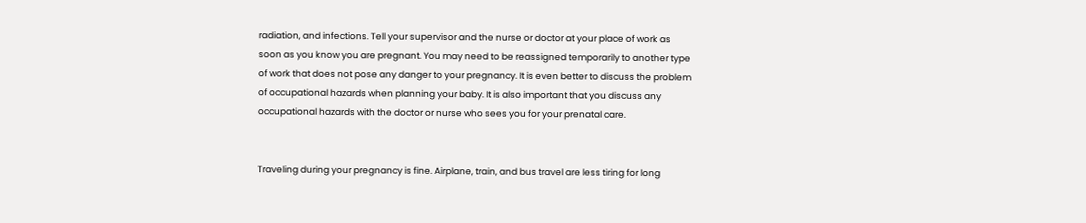radiation, and infections. Tell your supervisor and the nurse or doctor at your place of work as soon as you know you are pregnant. You may need to be reassigned temporarily to another type of work that does not pose any danger to your pregnancy. It is even better to discuss the problem of occupational hazards when planning your baby. It is also important that you discuss any occupational hazards with the doctor or nurse who sees you for your prenatal care.


Traveling during your pregnancy is fine. Airplane, train, and bus travel are less tiring for long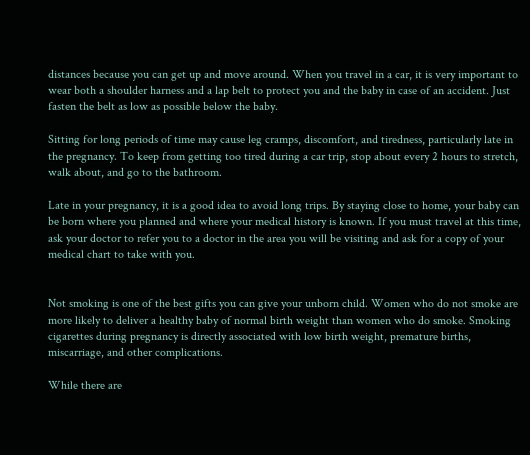distances because you can get up and move around. When you travel in a car, it is very important to wear both a shoulder harness and a lap belt to protect you and the baby in case of an accident. Just fasten the belt as low as possible below the baby.

Sitting for long periods of time may cause leg cramps, discomfort, and tiredness, particularly late in the pregnancy. To keep from getting too tired during a car trip, stop about every 2 hours to stretch, walk about, and go to the bathroom.

Late in your pregnancy, it is a good idea to avoid long trips. By staying close to home, your baby can be born where you planned and where your medical history is known. If you must travel at this time, ask your doctor to refer you to a doctor in the area you will be visiting and ask for a copy of your medical chart to take with you.


Not smoking is one of the best gifts you can give your unborn child. Women who do not smoke are more likely to deliver a healthy baby of normal birth weight than women who do smoke. Smoking cigarettes during pregnancy is directly associated with low birth weight, premature births, miscarriage, and other complications.

While there are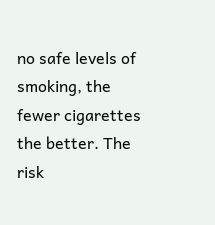no safe levels of smoking, the fewer cigarettes the better. The risk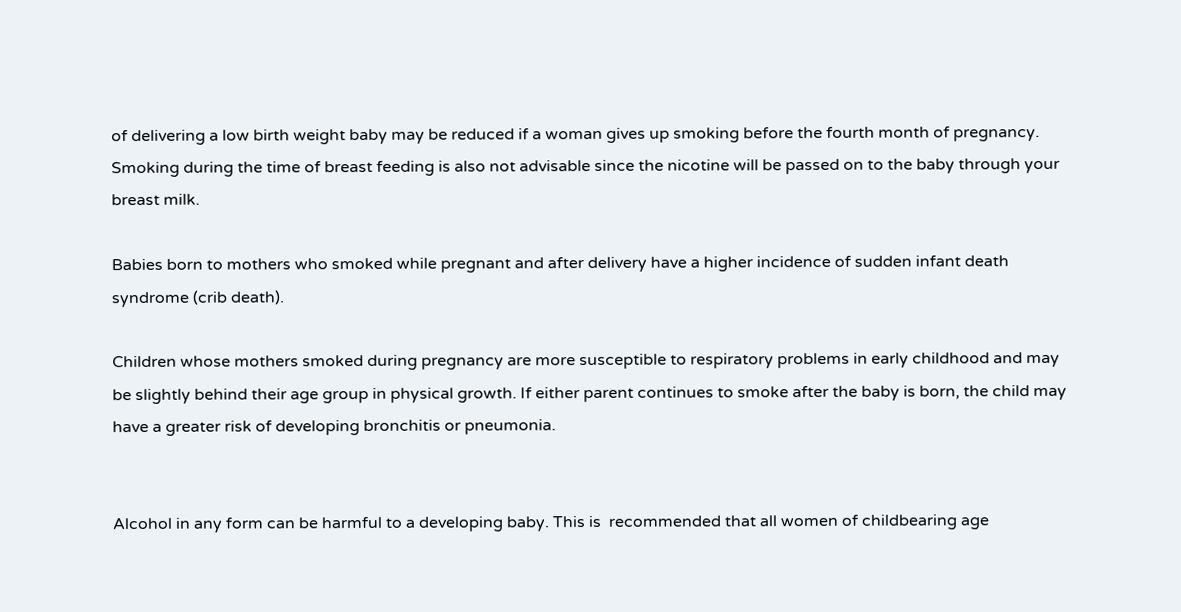of delivering a low birth weight baby may be reduced if a woman gives up smoking before the fourth month of pregnancy. Smoking during the time of breast feeding is also not advisable since the nicotine will be passed on to the baby through your breast milk.

Babies born to mothers who smoked while pregnant and after delivery have a higher incidence of sudden infant death syndrome (crib death).

Children whose mothers smoked during pregnancy are more susceptible to respiratory problems in early childhood and may be slightly behind their age group in physical growth. If either parent continues to smoke after the baby is born, the child may have a greater risk of developing bronchitis or pneumonia.


Alcohol in any form can be harmful to a developing baby. This is  recommended that all women of childbearing age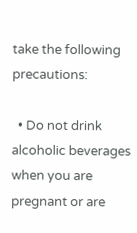take the following precautions:

  • Do not drink alcoholic beverages when you are pregnant or are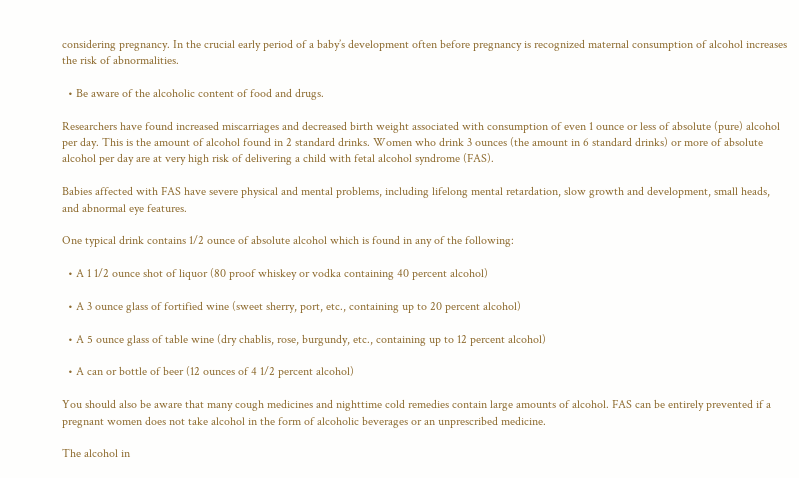considering pregnancy. In the crucial early period of a baby’s development often before pregnancy is recognized maternal consumption of alcohol increases the risk of abnormalities.

  • Be aware of the alcoholic content of food and drugs.

Researchers have found increased miscarriages and decreased birth weight associated with consumption of even 1 ounce or less of absolute (pure) alcohol per day. This is the amount of alcohol found in 2 standard drinks. Women who drink 3 ounces (the amount in 6 standard drinks) or more of absolute alcohol per day are at very high risk of delivering a child with fetal alcohol syndrome (FAS).

Babies affected with FAS have severe physical and mental problems, including lifelong mental retardation, slow growth and development, small heads, and abnormal eye features.

One typical drink contains 1/2 ounce of absolute alcohol which is found in any of the following:

  • A 1 1/2 ounce shot of liquor (80 proof whiskey or vodka containing 40 percent alcohol)

  • A 3 ounce glass of fortified wine (sweet sherry, port, etc., containing up to 20 percent alcohol)

  • A 5 ounce glass of table wine (dry chablis, rose, burgundy, etc., containing up to 12 percent alcohol)

  • A can or bottle of beer (12 ounces of 4 1/2 percent alcohol)

You should also be aware that many cough medicines and nighttime cold remedies contain large amounts of alcohol. FAS can be entirely prevented if a pregnant women does not take alcohol in the form of alcoholic beverages or an unprescribed medicine.

The alcohol in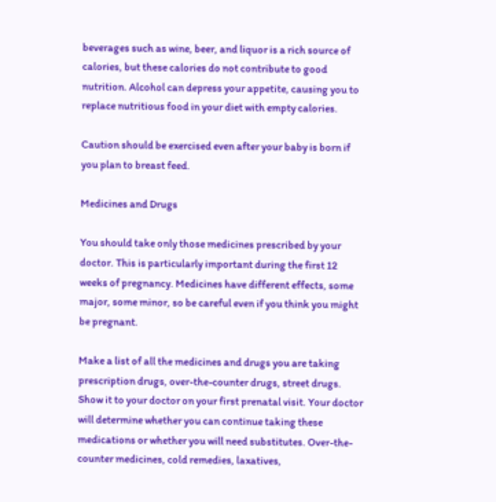beverages such as wine, beer, and liquor is a rich source of calories, but these calories do not contribute to good nutrition. Alcohol can depress your appetite, causing you to replace nutritious food in your diet with empty calories.

Caution should be exercised even after your baby is born if you plan to breast feed.

Medicines and Drugs

You should take only those medicines prescribed by your doctor. This is particularly important during the first 12 weeks of pregnancy. Medicines have different effects, some major, some minor, so be careful even if you think you might be pregnant.

Make a list of all the medicines and drugs you are taking prescription drugs, over-the-counter drugs, street drugs. Show it to your doctor on your first prenatal visit. Your doctor will determine whether you can continue taking these medications or whether you will need substitutes. Over-the-counter medicines, cold remedies, laxatives,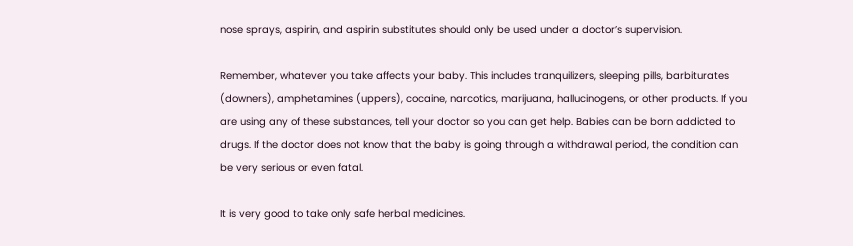nose sprays, aspirin, and aspirin substitutes should only be used under a doctor’s supervision.

Remember, whatever you take affects your baby. This includes tranquilizers, sleeping pills, barbiturates (downers), amphetamines (uppers), cocaine, narcotics, marijuana, hallucinogens, or other products. If you are using any of these substances, tell your doctor so you can get help. Babies can be born addicted to drugs. If the doctor does not know that the baby is going through a withdrawal period, the condition can be very serious or even fatal.

It is very good to take only safe herbal medicines.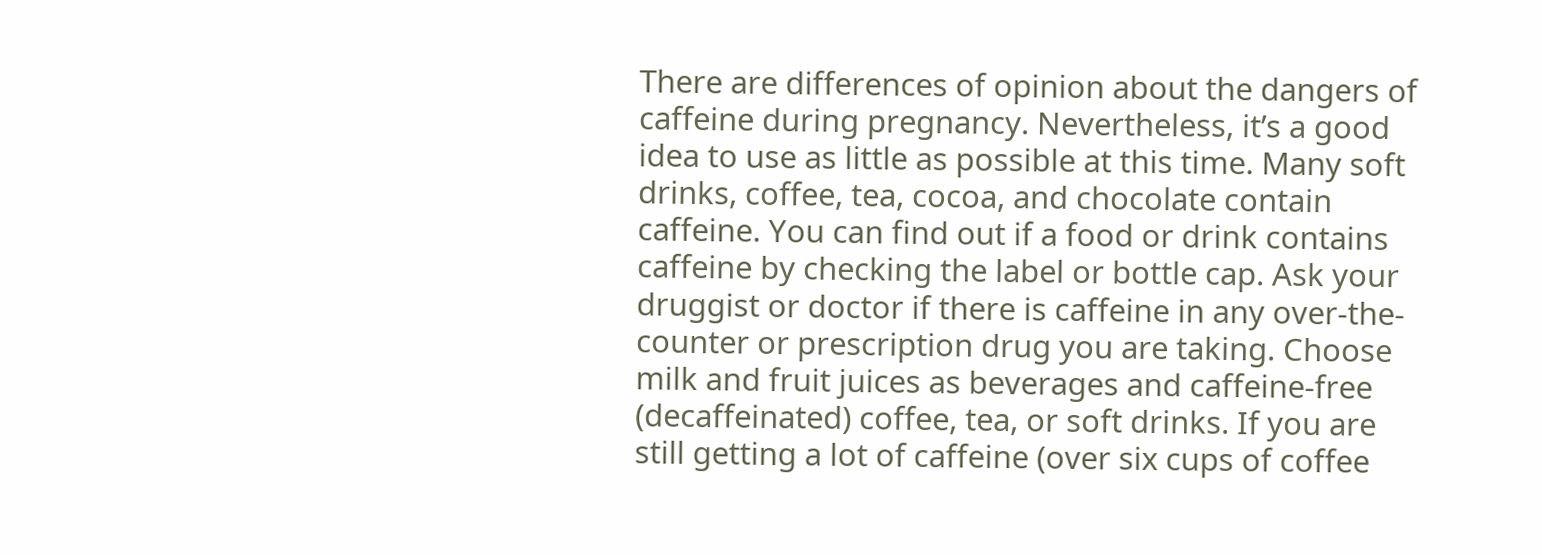There are differences of opinion about the dangers of caffeine during pregnancy. Nevertheless, it’s a good idea to use as little as possible at this time. Many soft drinks, coffee, tea, cocoa, and chocolate contain caffeine. You can find out if a food or drink contains caffeine by checking the label or bottle cap. Ask your druggist or doctor if there is caffeine in any over-the-counter or prescription drug you are taking. Choose milk and fruit juices as beverages and caffeine-free (decaffeinated) coffee, tea, or soft drinks. If you are still getting a lot of caffeine (over six cups of coffee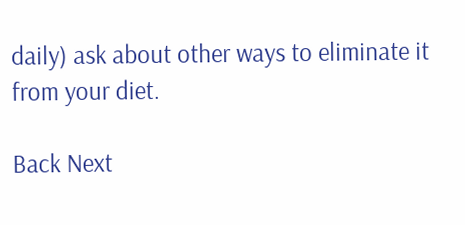daily) ask about other ways to eliminate it from your diet.

Back Next